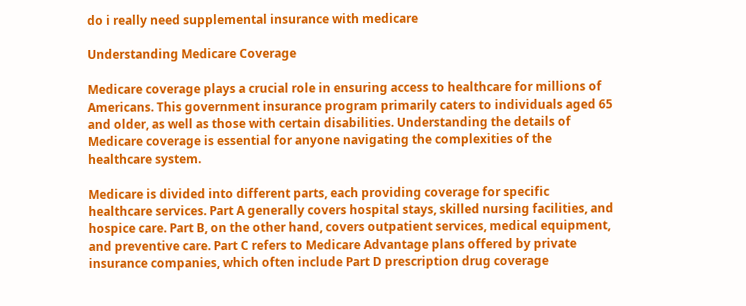do i really need supplemental insurance with medicare

Understanding Medicare Coverage

Medicare coverage plays a crucial role in ensuring access to healthcare for millions of Americans. This government insurance program primarily caters to individuals aged 65 and older, as well as those with certain disabilities. Understanding the details of Medicare coverage is essential for anyone navigating the complexities of the healthcare system.

Medicare is divided into different parts, each providing coverage for specific healthcare services. Part A generally covers hospital stays, skilled nursing facilities, and hospice care. Part B, on the other hand, covers outpatient services, medical equipment, and preventive care. Part C refers to Medicare Advantage plans offered by private insurance companies, which often include Part D prescription drug coverage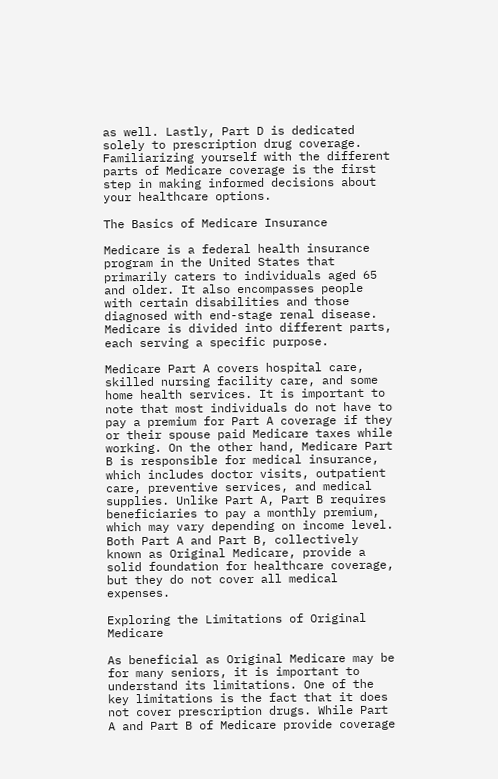as well. Lastly, Part D is dedicated solely to prescription drug coverage. Familiarizing yourself with the different parts of Medicare coverage is the first step in making informed decisions about your healthcare options.

The Basics of Medicare Insurance

Medicare is a federal health insurance program in the United States that primarily caters to individuals aged 65 and older. It also encompasses people with certain disabilities and those diagnosed with end-stage renal disease. Medicare is divided into different parts, each serving a specific purpose.

Medicare Part A covers hospital care, skilled nursing facility care, and some home health services. It is important to note that most individuals do not have to pay a premium for Part A coverage if they or their spouse paid Medicare taxes while working. On the other hand, Medicare Part B is responsible for medical insurance, which includes doctor visits, outpatient care, preventive services, and medical supplies. Unlike Part A, Part B requires beneficiaries to pay a monthly premium, which may vary depending on income level. Both Part A and Part B, collectively known as Original Medicare, provide a solid foundation for healthcare coverage, but they do not cover all medical expenses.

Exploring the Limitations of Original Medicare

As beneficial as Original Medicare may be for many seniors, it is important to understand its limitations. One of the key limitations is the fact that it does not cover prescription drugs. While Part A and Part B of Medicare provide coverage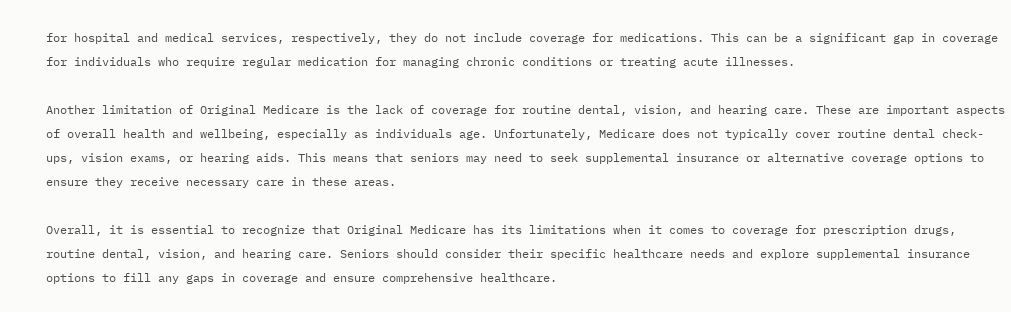for hospital and medical services, respectively, they do not include coverage for medications. This can be a significant gap in coverage for individuals who require regular medication for managing chronic conditions or treating acute illnesses.

Another limitation of Original Medicare is the lack of coverage for routine dental, vision, and hearing care. These are important aspects of overall health and wellbeing, especially as individuals age. Unfortunately, Medicare does not typically cover routine dental check-ups, vision exams, or hearing aids. This means that seniors may need to seek supplemental insurance or alternative coverage options to ensure they receive necessary care in these areas.

Overall, it is essential to recognize that Original Medicare has its limitations when it comes to coverage for prescription drugs, routine dental, vision, and hearing care. Seniors should consider their specific healthcare needs and explore supplemental insurance options to fill any gaps in coverage and ensure comprehensive healthcare.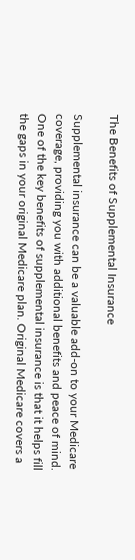The Benefits of Supplemental Insurance

Supplemental insurance can be a valuable add-on to your Medicare coverage, providing you with additional benefits and peace of mind. One of the key benefits of supplemental insurance is that it helps fill the gaps in your original Medicare plan. Original Medicare covers a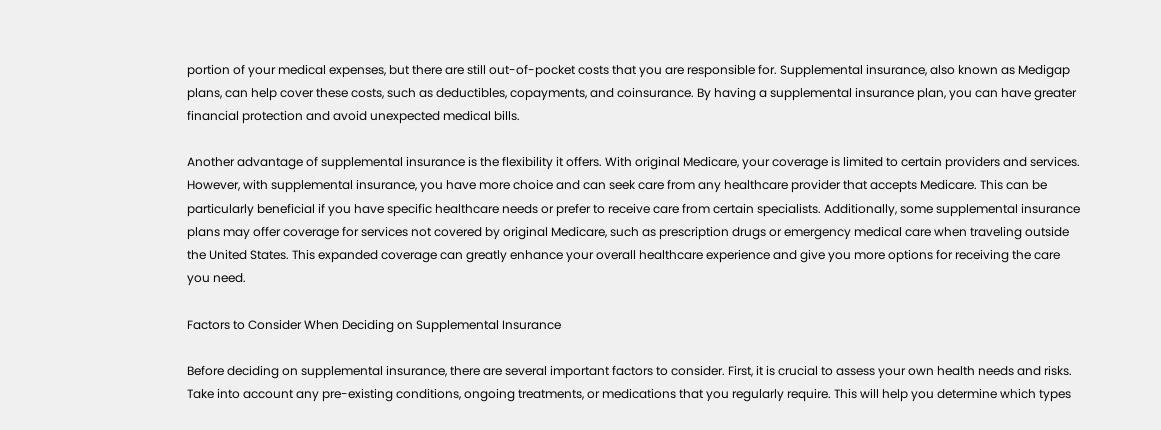portion of your medical expenses, but there are still out-of-pocket costs that you are responsible for. Supplemental insurance, also known as Medigap plans, can help cover these costs, such as deductibles, copayments, and coinsurance. By having a supplemental insurance plan, you can have greater financial protection and avoid unexpected medical bills.

Another advantage of supplemental insurance is the flexibility it offers. With original Medicare, your coverage is limited to certain providers and services. However, with supplemental insurance, you have more choice and can seek care from any healthcare provider that accepts Medicare. This can be particularly beneficial if you have specific healthcare needs or prefer to receive care from certain specialists. Additionally, some supplemental insurance plans may offer coverage for services not covered by original Medicare, such as prescription drugs or emergency medical care when traveling outside the United States. This expanded coverage can greatly enhance your overall healthcare experience and give you more options for receiving the care you need.

Factors to Consider When Deciding on Supplemental Insurance

Before deciding on supplemental insurance, there are several important factors to consider. First, it is crucial to assess your own health needs and risks. Take into account any pre-existing conditions, ongoing treatments, or medications that you regularly require. This will help you determine which types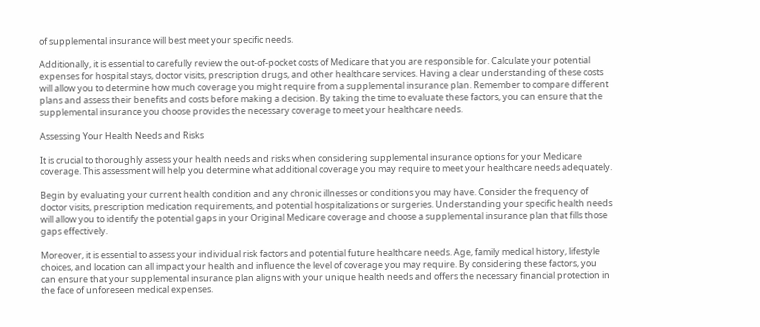of supplemental insurance will best meet your specific needs.

Additionally, it is essential to carefully review the out-of-pocket costs of Medicare that you are responsible for. Calculate your potential expenses for hospital stays, doctor visits, prescription drugs, and other healthcare services. Having a clear understanding of these costs will allow you to determine how much coverage you might require from a supplemental insurance plan. Remember to compare different plans and assess their benefits and costs before making a decision. By taking the time to evaluate these factors, you can ensure that the supplemental insurance you choose provides the necessary coverage to meet your healthcare needs.

Assessing Your Health Needs and Risks

It is crucial to thoroughly assess your health needs and risks when considering supplemental insurance options for your Medicare coverage. This assessment will help you determine what additional coverage you may require to meet your healthcare needs adequately.

Begin by evaluating your current health condition and any chronic illnesses or conditions you may have. Consider the frequency of doctor visits, prescription medication requirements, and potential hospitalizations or surgeries. Understanding your specific health needs will allow you to identify the potential gaps in your Original Medicare coverage and choose a supplemental insurance plan that fills those gaps effectively.

Moreover, it is essential to assess your individual risk factors and potential future healthcare needs. Age, family medical history, lifestyle choices, and location can all impact your health and influence the level of coverage you may require. By considering these factors, you can ensure that your supplemental insurance plan aligns with your unique health needs and offers the necessary financial protection in the face of unforeseen medical expenses.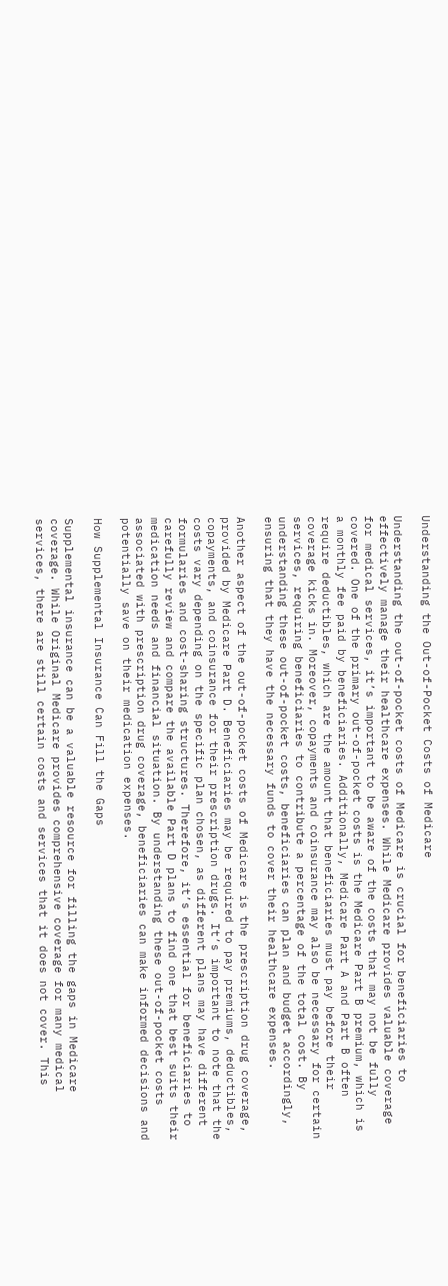Understanding the Out-of-Pocket Costs of Medicare

Understanding the out-of-pocket costs of Medicare is crucial for beneficiaries to effectively manage their healthcare expenses. While Medicare provides valuable coverage for medical services, it’s important to be aware of the costs that may not be fully covered. One of the primary out-of-pocket costs is the Medicare Part B premium, which is a monthly fee paid by beneficiaries. Additionally, Medicare Part A and Part B often require deductibles, which are the amount that beneficiaries must pay before their coverage kicks in. Moreover, copayments and coinsurance may also be necessary for certain services, requiring beneficiaries to contribute a percentage of the total cost. By understanding these out-of-pocket costs, beneficiaries can plan and budget accordingly, ensuring that they have the necessary funds to cover their healthcare expenses.

Another aspect of the out-of-pocket costs of Medicare is the prescription drug coverage, provided by Medicare Part D. Beneficiaries may be required to pay premiums, deductibles, copayments, and coinsurance for their prescription drugs. It’s important to note that the costs vary depending on the specific plan chosen, as different plans may have different formularies and cost-sharing structures. Therefore, it’s essential for beneficiaries to carefully review and compare the available Part D plans to find one that best suits their medication needs and financial situation. By understanding these out-of-pocket costs associated with prescription drug coverage, beneficiaries can make informed decisions and potentially save on their medication expenses.

How Supplemental Insurance Can Fill the Gaps

Supplemental insurance can be a valuable resource for filling the gaps in Medicare coverage. While Original Medicare provides comprehensive coverage for many medical services, there are still certain costs and services that it does not cover. This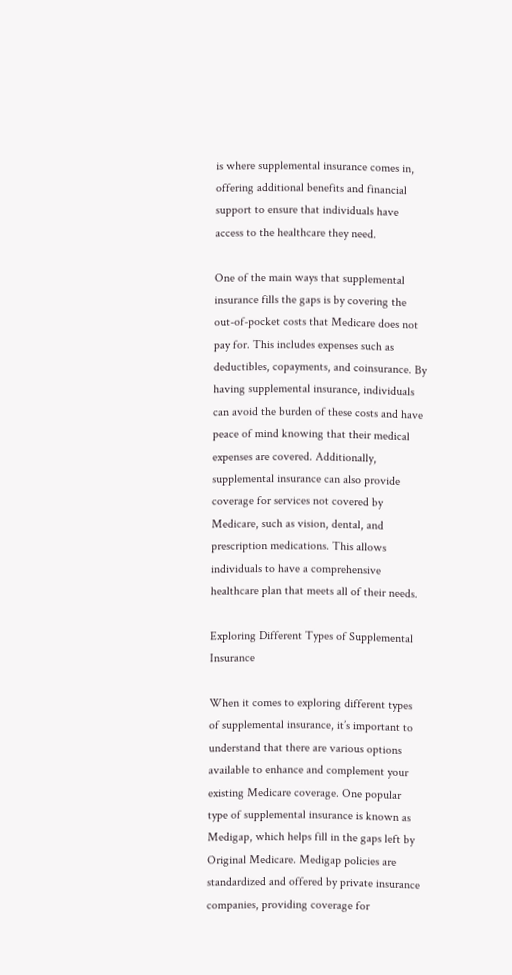is where supplemental insurance comes in, offering additional benefits and financial support to ensure that individuals have access to the healthcare they need.

One of the main ways that supplemental insurance fills the gaps is by covering the out-of-pocket costs that Medicare does not pay for. This includes expenses such as deductibles, copayments, and coinsurance. By having supplemental insurance, individuals can avoid the burden of these costs and have peace of mind knowing that their medical expenses are covered. Additionally, supplemental insurance can also provide coverage for services not covered by Medicare, such as vision, dental, and prescription medications. This allows individuals to have a comprehensive healthcare plan that meets all of their needs.

Exploring Different Types of Supplemental Insurance

When it comes to exploring different types of supplemental insurance, it’s important to understand that there are various options available to enhance and complement your existing Medicare coverage. One popular type of supplemental insurance is known as Medigap, which helps fill in the gaps left by Original Medicare. Medigap policies are standardized and offered by private insurance companies, providing coverage for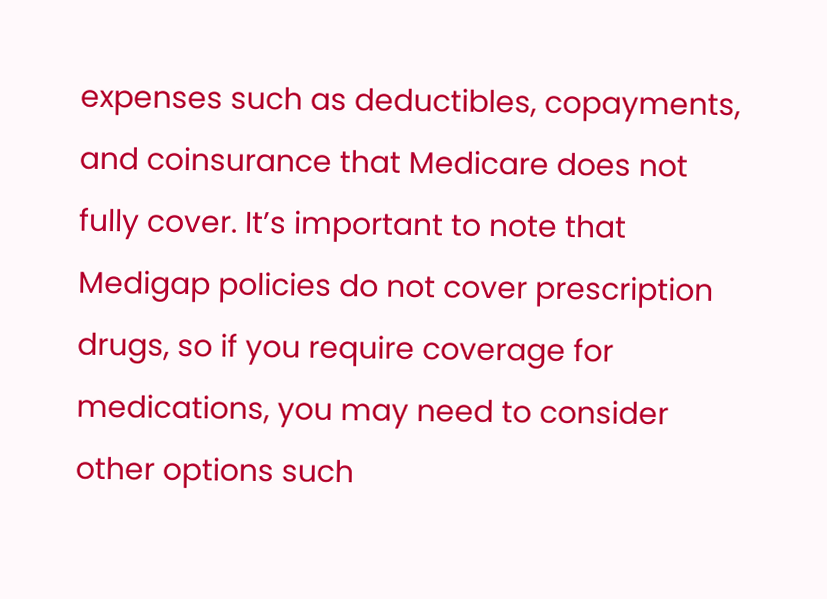expenses such as deductibles, copayments, and coinsurance that Medicare does not fully cover. It’s important to note that Medigap policies do not cover prescription drugs, so if you require coverage for medications, you may need to consider other options such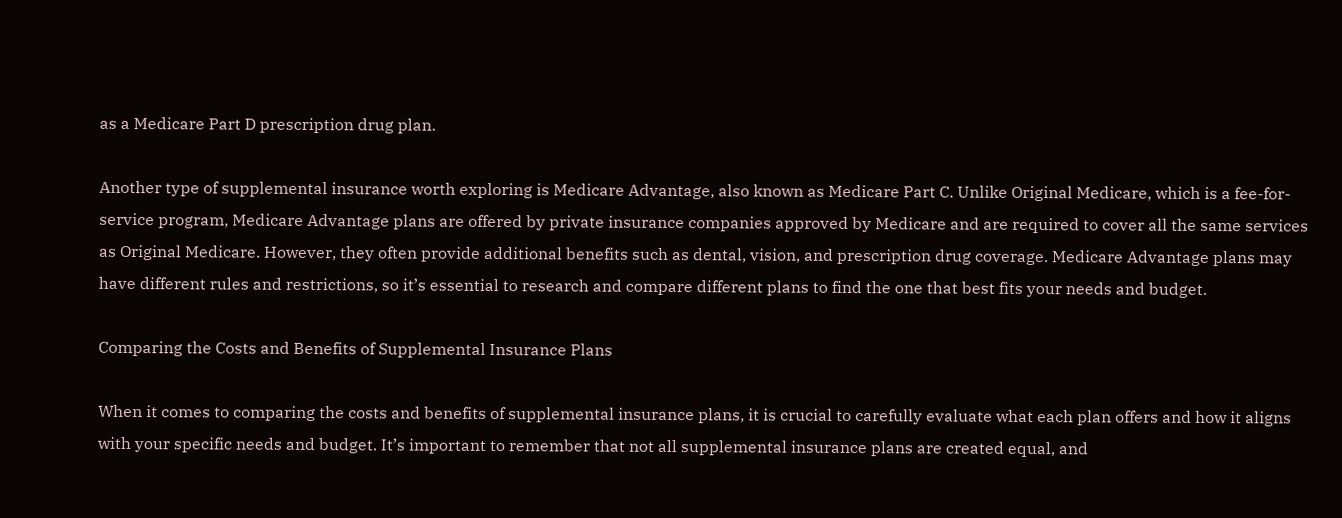as a Medicare Part D prescription drug plan.

Another type of supplemental insurance worth exploring is Medicare Advantage, also known as Medicare Part C. Unlike Original Medicare, which is a fee-for-service program, Medicare Advantage plans are offered by private insurance companies approved by Medicare and are required to cover all the same services as Original Medicare. However, they often provide additional benefits such as dental, vision, and prescription drug coverage. Medicare Advantage plans may have different rules and restrictions, so it’s essential to research and compare different plans to find the one that best fits your needs and budget.

Comparing the Costs and Benefits of Supplemental Insurance Plans

When it comes to comparing the costs and benefits of supplemental insurance plans, it is crucial to carefully evaluate what each plan offers and how it aligns with your specific needs and budget. It’s important to remember that not all supplemental insurance plans are created equal, and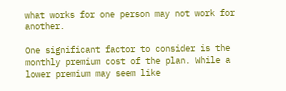what works for one person may not work for another.

One significant factor to consider is the monthly premium cost of the plan. While a lower premium may seem like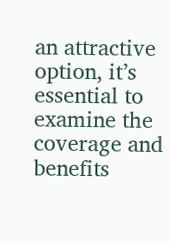an attractive option, it’s essential to examine the coverage and benefits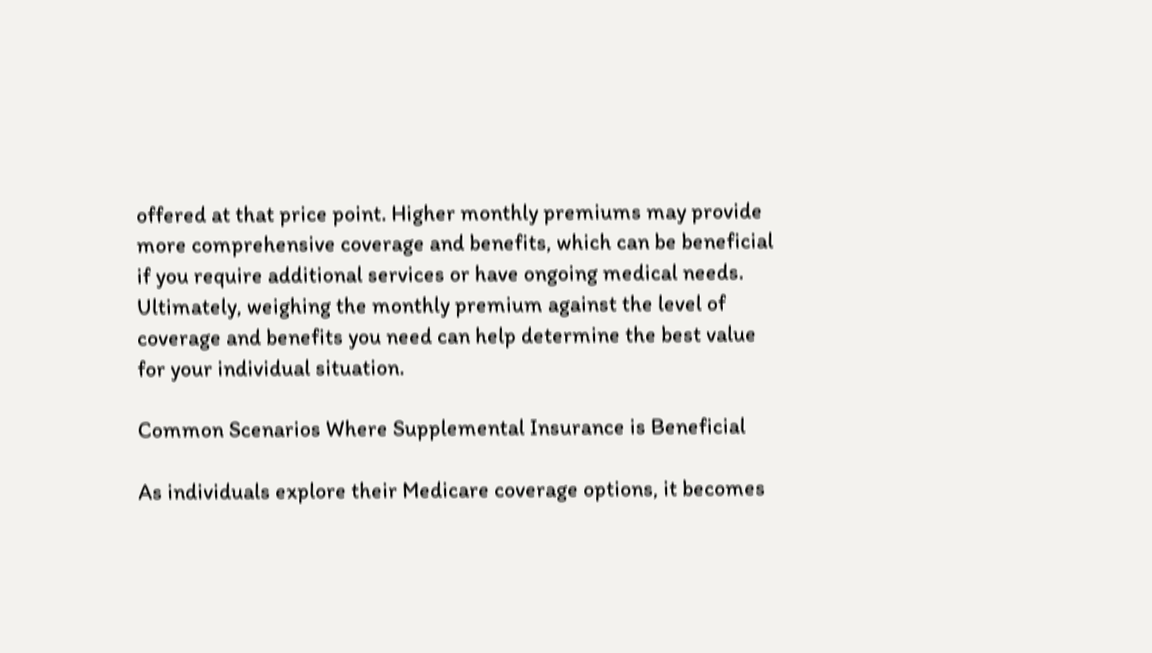offered at that price point. Higher monthly premiums may provide more comprehensive coverage and benefits, which can be beneficial if you require additional services or have ongoing medical needs. Ultimately, weighing the monthly premium against the level of coverage and benefits you need can help determine the best value for your individual situation.

Common Scenarios Where Supplemental Insurance is Beneficial

As individuals explore their Medicare coverage options, it becomes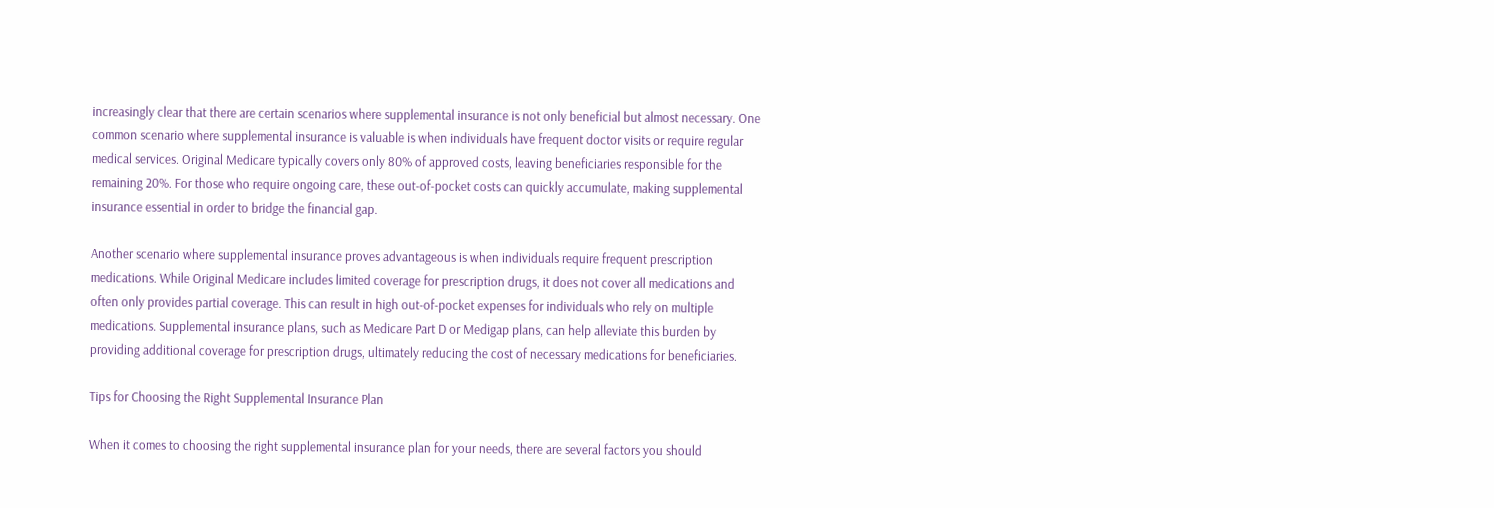increasingly clear that there are certain scenarios where supplemental insurance is not only beneficial but almost necessary. One common scenario where supplemental insurance is valuable is when individuals have frequent doctor visits or require regular medical services. Original Medicare typically covers only 80% of approved costs, leaving beneficiaries responsible for the remaining 20%. For those who require ongoing care, these out-of-pocket costs can quickly accumulate, making supplemental insurance essential in order to bridge the financial gap.

Another scenario where supplemental insurance proves advantageous is when individuals require frequent prescription medications. While Original Medicare includes limited coverage for prescription drugs, it does not cover all medications and often only provides partial coverage. This can result in high out-of-pocket expenses for individuals who rely on multiple medications. Supplemental insurance plans, such as Medicare Part D or Medigap plans, can help alleviate this burden by providing additional coverage for prescription drugs, ultimately reducing the cost of necessary medications for beneficiaries.

Tips for Choosing the Right Supplemental Insurance Plan

When it comes to choosing the right supplemental insurance plan for your needs, there are several factors you should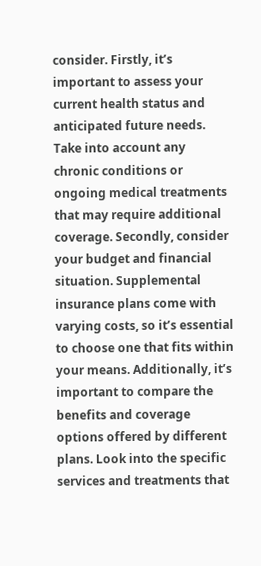consider. Firstly, it’s important to assess your current health status and anticipated future needs. Take into account any chronic conditions or ongoing medical treatments that may require additional coverage. Secondly, consider your budget and financial situation. Supplemental insurance plans come with varying costs, so it’s essential to choose one that fits within your means. Additionally, it’s important to compare the benefits and coverage options offered by different plans. Look into the specific services and treatments that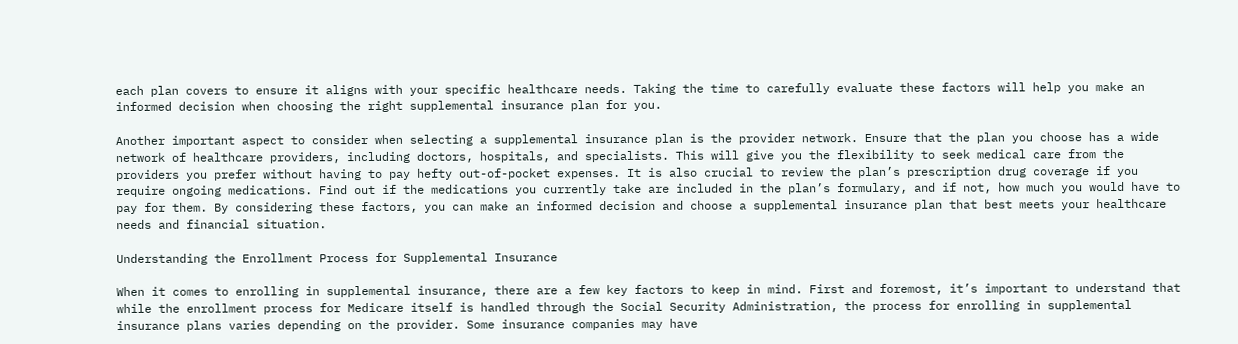each plan covers to ensure it aligns with your specific healthcare needs. Taking the time to carefully evaluate these factors will help you make an informed decision when choosing the right supplemental insurance plan for you.

Another important aspect to consider when selecting a supplemental insurance plan is the provider network. Ensure that the plan you choose has a wide network of healthcare providers, including doctors, hospitals, and specialists. This will give you the flexibility to seek medical care from the providers you prefer without having to pay hefty out-of-pocket expenses. It is also crucial to review the plan’s prescription drug coverage if you require ongoing medications. Find out if the medications you currently take are included in the plan’s formulary, and if not, how much you would have to pay for them. By considering these factors, you can make an informed decision and choose a supplemental insurance plan that best meets your healthcare needs and financial situation.

Understanding the Enrollment Process for Supplemental Insurance

When it comes to enrolling in supplemental insurance, there are a few key factors to keep in mind. First and foremost, it’s important to understand that while the enrollment process for Medicare itself is handled through the Social Security Administration, the process for enrolling in supplemental insurance plans varies depending on the provider. Some insurance companies may have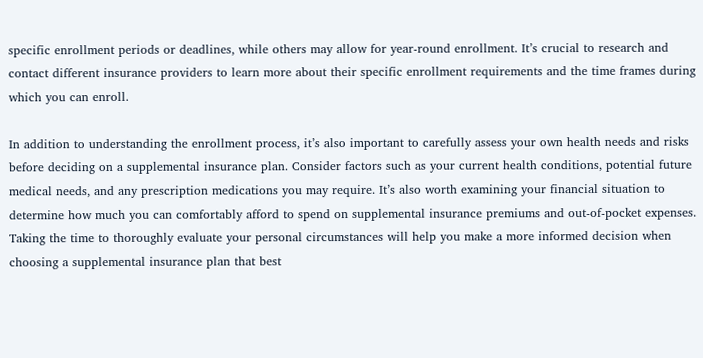specific enrollment periods or deadlines, while others may allow for year-round enrollment. It’s crucial to research and contact different insurance providers to learn more about their specific enrollment requirements and the time frames during which you can enroll.

In addition to understanding the enrollment process, it’s also important to carefully assess your own health needs and risks before deciding on a supplemental insurance plan. Consider factors such as your current health conditions, potential future medical needs, and any prescription medications you may require. It’s also worth examining your financial situation to determine how much you can comfortably afford to spend on supplemental insurance premiums and out-of-pocket expenses. Taking the time to thoroughly evaluate your personal circumstances will help you make a more informed decision when choosing a supplemental insurance plan that best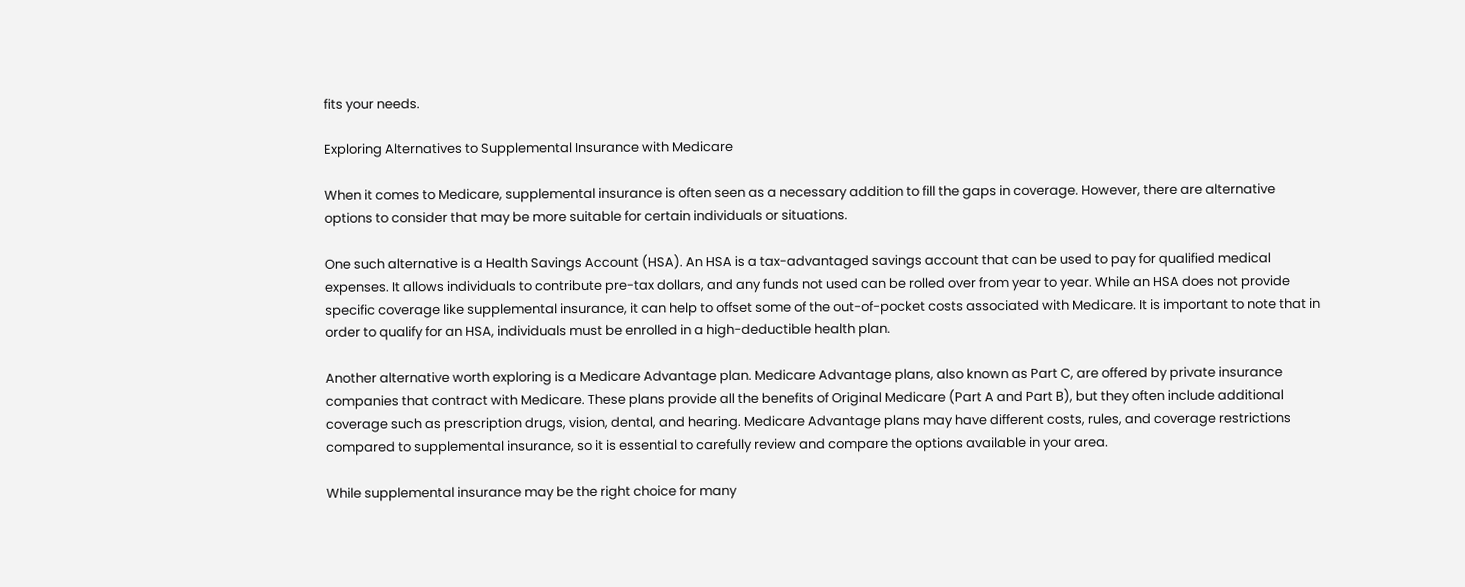fits your needs.

Exploring Alternatives to Supplemental Insurance with Medicare

When it comes to Medicare, supplemental insurance is often seen as a necessary addition to fill the gaps in coverage. However, there are alternative options to consider that may be more suitable for certain individuals or situations.

One such alternative is a Health Savings Account (HSA). An HSA is a tax-advantaged savings account that can be used to pay for qualified medical expenses. It allows individuals to contribute pre-tax dollars, and any funds not used can be rolled over from year to year. While an HSA does not provide specific coverage like supplemental insurance, it can help to offset some of the out-of-pocket costs associated with Medicare. It is important to note that in order to qualify for an HSA, individuals must be enrolled in a high-deductible health plan.

Another alternative worth exploring is a Medicare Advantage plan. Medicare Advantage plans, also known as Part C, are offered by private insurance companies that contract with Medicare. These plans provide all the benefits of Original Medicare (Part A and Part B), but they often include additional coverage such as prescription drugs, vision, dental, and hearing. Medicare Advantage plans may have different costs, rules, and coverage restrictions compared to supplemental insurance, so it is essential to carefully review and compare the options available in your area.

While supplemental insurance may be the right choice for many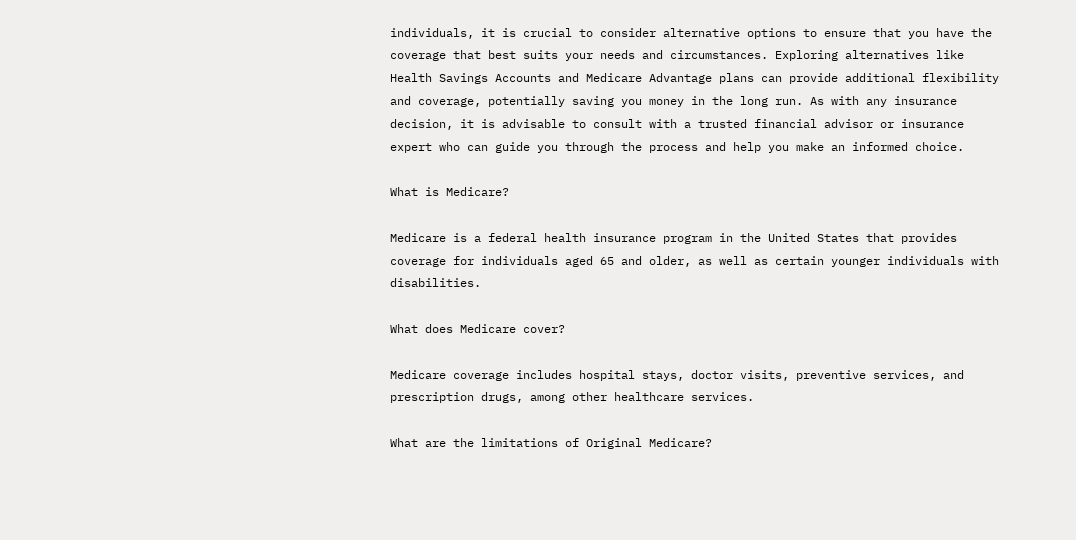individuals, it is crucial to consider alternative options to ensure that you have the coverage that best suits your needs and circumstances. Exploring alternatives like Health Savings Accounts and Medicare Advantage plans can provide additional flexibility and coverage, potentially saving you money in the long run. As with any insurance decision, it is advisable to consult with a trusted financial advisor or insurance expert who can guide you through the process and help you make an informed choice.

What is Medicare?

Medicare is a federal health insurance program in the United States that provides coverage for individuals aged 65 and older, as well as certain younger individuals with disabilities.

What does Medicare cover?

Medicare coverage includes hospital stays, doctor visits, preventive services, and prescription drugs, among other healthcare services.

What are the limitations of Original Medicare?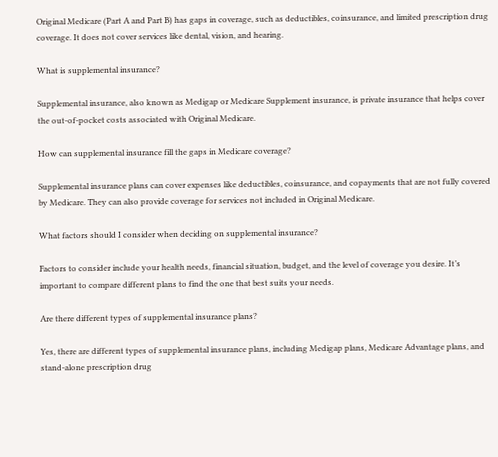Original Medicare (Part A and Part B) has gaps in coverage, such as deductibles, coinsurance, and limited prescription drug coverage. It does not cover services like dental, vision, and hearing.

What is supplemental insurance?

Supplemental insurance, also known as Medigap or Medicare Supplement insurance, is private insurance that helps cover the out-of-pocket costs associated with Original Medicare.

How can supplemental insurance fill the gaps in Medicare coverage?

Supplemental insurance plans can cover expenses like deductibles, coinsurance, and copayments that are not fully covered by Medicare. They can also provide coverage for services not included in Original Medicare.

What factors should I consider when deciding on supplemental insurance?

Factors to consider include your health needs, financial situation, budget, and the level of coverage you desire. It’s important to compare different plans to find the one that best suits your needs.

Are there different types of supplemental insurance plans?

Yes, there are different types of supplemental insurance plans, including Medigap plans, Medicare Advantage plans, and stand-alone prescription drug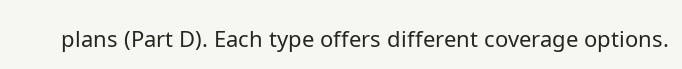plans (Part D). Each type offers different coverage options.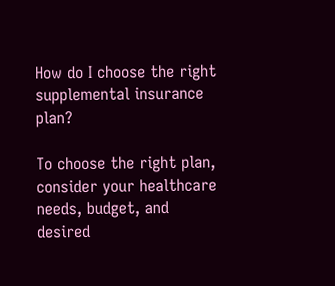How do I choose the right supplemental insurance plan?

To choose the right plan, consider your healthcare needs, budget, and desired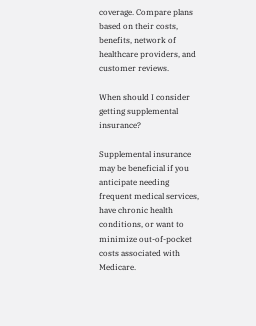coverage. Compare plans based on their costs, benefits, network of healthcare providers, and customer reviews.

When should I consider getting supplemental insurance?

Supplemental insurance may be beneficial if you anticipate needing frequent medical services, have chronic health conditions, or want to minimize out-of-pocket costs associated with Medicare.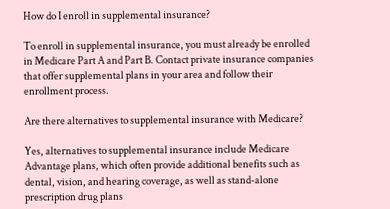How do I enroll in supplemental insurance?

To enroll in supplemental insurance, you must already be enrolled in Medicare Part A and Part B. Contact private insurance companies that offer supplemental plans in your area and follow their enrollment process.

Are there alternatives to supplemental insurance with Medicare?

Yes, alternatives to supplemental insurance include Medicare Advantage plans, which often provide additional benefits such as dental, vision, and hearing coverage, as well as stand-alone prescription drug plans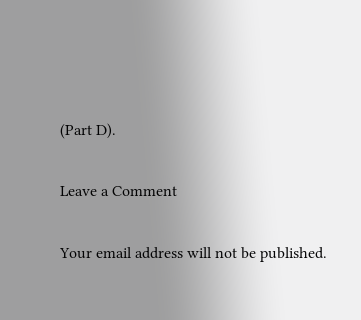(Part D).

Leave a Comment

Your email address will not be published.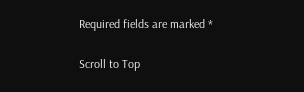Required fields are marked *

Scroll to Top